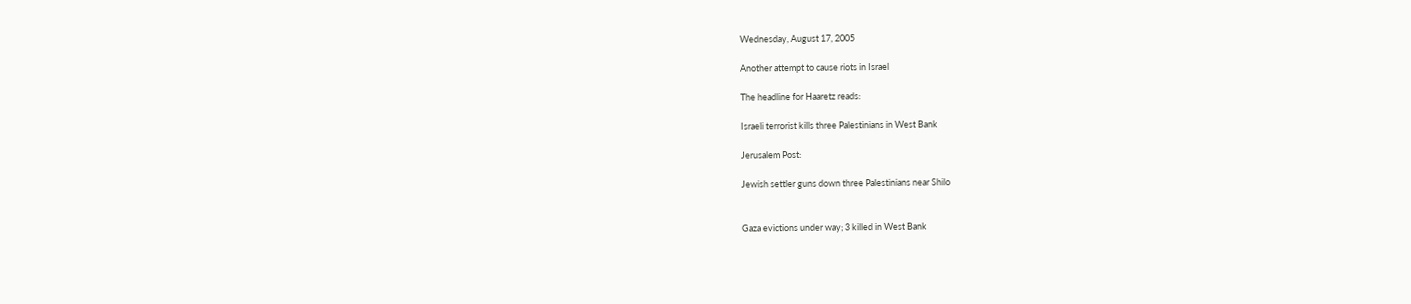Wednesday, August 17, 2005

Another attempt to cause riots in Israel

The headline for Haaretz reads:

Israeli terrorist kills three Palestinians in West Bank

Jerusalem Post:

Jewish settler guns down three Palestinians near Shilo


Gaza evictions under way; 3 killed in West Bank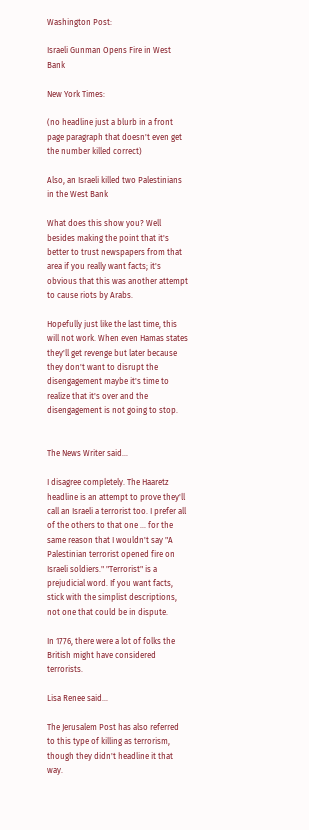Washington Post:

Israeli Gunman Opens Fire in West Bank

New York Times:

(no headline just a blurb in a front page paragraph that doesn't even get the number killed correct)

Also, an Israeli killed two Palestinians in the West Bank

What does this show you? Well besides making the point that it's better to trust newspapers from that area if you really want facts; it's obvious that this was another attempt to cause riots by Arabs.

Hopefully just like the last time, this will not work. When even Hamas states they'll get revenge but later because they don't want to disrupt the disengagement maybe it's time to realize that it's over and the disengagement is not going to stop.


The News Writer said...

I disagree completely. The Haaretz headline is an attempt to prove they'll call an Israeli a terrorist too. I prefer all of the others to that one ... for the same reason that I wouldn't say "A Palestinian terrorist opened fire on Israeli soldiers." "Terrorist" is a prejudicial word. If you want facts, stick with the simplist descriptions, not one that could be in dispute.

In 1776, there were a lot of folks the British might have considered terrorists.

Lisa Renee said...

The Jerusalem Post has also referred to this type of killing as terrorism, though they didn't headline it that way.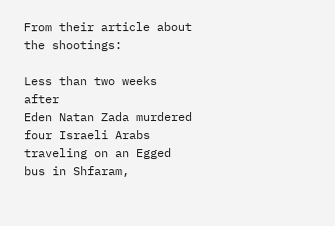From their article about the shootings:

Less than two weeks after
Eden Natan Zada murdered four Israeli Arabs traveling on an Egged bus in Shfaram,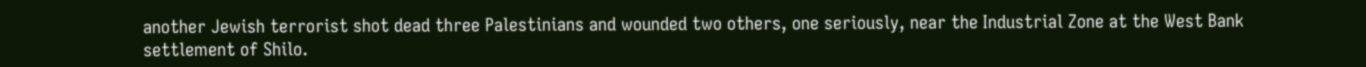another Jewish terrorist shot dead three Palestinians and wounded two others, one seriously, near the Industrial Zone at the West Bank settlement of Shilo.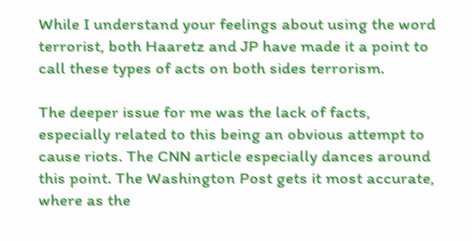While I understand your feelings about using the word terrorist, both Haaretz and JP have made it a point to call these types of acts on both sides terrorism.

The deeper issue for me was the lack of facts, especially related to this being an obvious attempt to cause riots. The CNN article especially dances around this point. The Washington Post gets it most accurate, where as the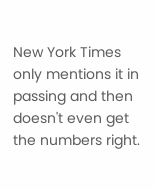New York Times only mentions it in passing and then doesn't even get the numbers right.